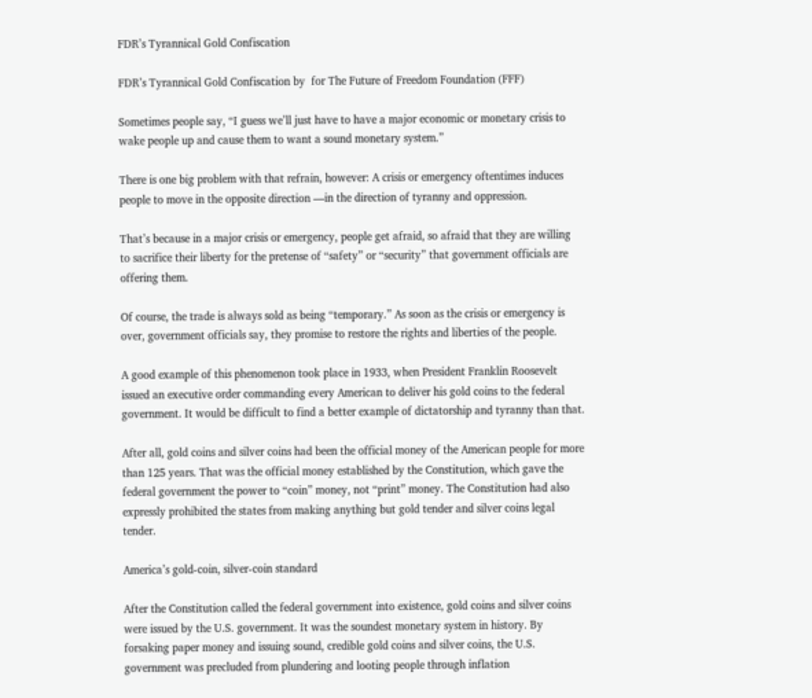FDR’s Tyrannical Gold Confiscation

FDR’s Tyrannical Gold Confiscation by  for The Future of Freedom Foundation (FFF)

Sometimes people say, “I guess we’ll just have to have a major economic or monetary crisis to wake people up and cause them to want a sound monetary system.”

There is one big problem with that refrain, however: A crisis or emergency oftentimes induces people to move in the opposite direction —in the direction of tyranny and oppression.

That’s because in a major crisis or emergency, people get afraid, so afraid that they are willing to sacrifice their liberty for the pretense of “safety” or “security” that government officials are offering them.

Of course, the trade is always sold as being “temporary.” As soon as the crisis or emergency is over, government officials say, they promise to restore the rights and liberties of the people.

A good example of this phenomenon took place in 1933, when President Franklin Roosevelt issued an executive order commanding every American to deliver his gold coins to the federal government. It would be difficult to find a better example of dictatorship and tyranny than that.

After all, gold coins and silver coins had been the official money of the American people for more than 125 years. That was the official money established by the Constitution, which gave the federal government the power to “coin” money, not “print” money. The Constitution had also expressly prohibited the states from making anything but gold tender and silver coins legal tender.

America’s gold-coin, silver-coin standard

After the Constitution called the federal government into existence, gold coins and silver coins were issued by the U.S. government. It was the soundest monetary system in history. By forsaking paper money and issuing sound, credible gold coins and silver coins, the U.S. government was precluded from plundering and looting people through inflation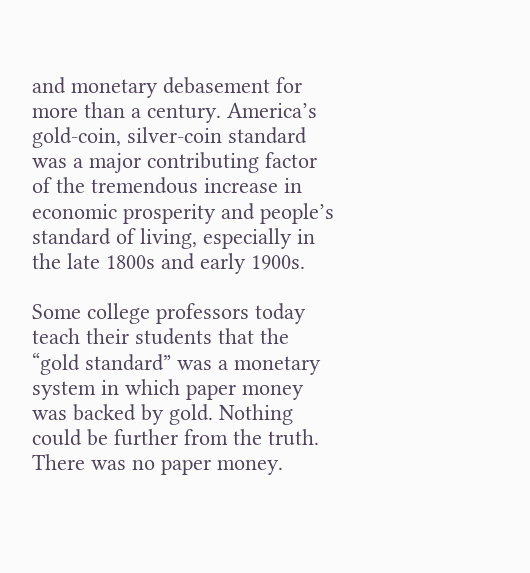and monetary debasement for more than a century. America’s gold-coin, silver-coin standard was a major contributing factor of the tremendous increase in economic prosperity and people’s standard of living, especially in the late 1800s and early 1900s.

Some college professors today teach their students that the “gold standard” was a monetary system in which paper money was backed by gold. Nothing could be further from the truth. There was no paper money.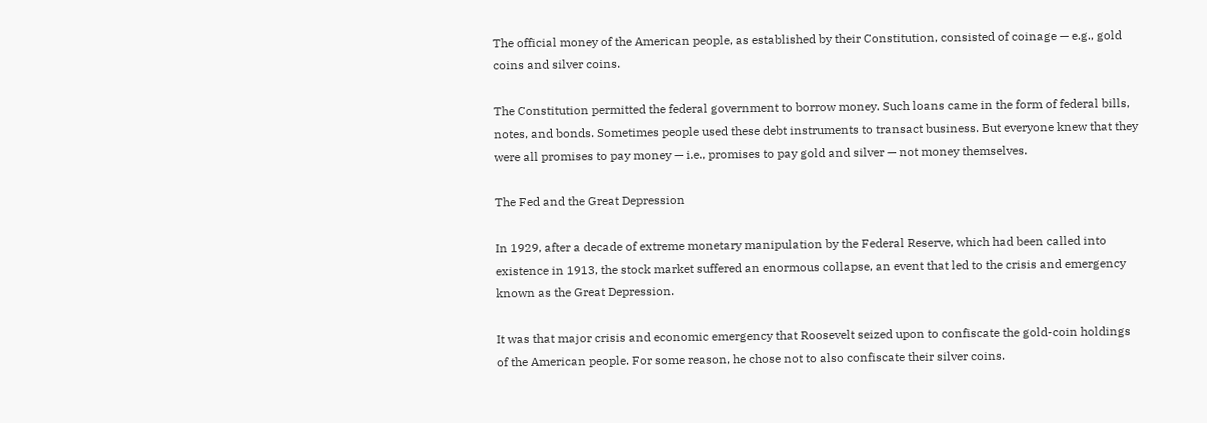The official money of the American people, as established by their Constitution, consisted of coinage — e.g., gold coins and silver coins.

The Constitution permitted the federal government to borrow money. Such loans came in the form of federal bills, notes, and bonds. Sometimes people used these debt instruments to transact business. But everyone knew that they were all promises to pay money — i.e., promises to pay gold and silver — not money themselves.

The Fed and the Great Depression

In 1929, after a decade of extreme monetary manipulation by the Federal Reserve, which had been called into existence in 1913, the stock market suffered an enormous collapse, an event that led to the crisis and emergency known as the Great Depression.

It was that major crisis and economic emergency that Roosevelt seized upon to confiscate the gold-coin holdings of the American people. For some reason, he chose not to also confiscate their silver coins.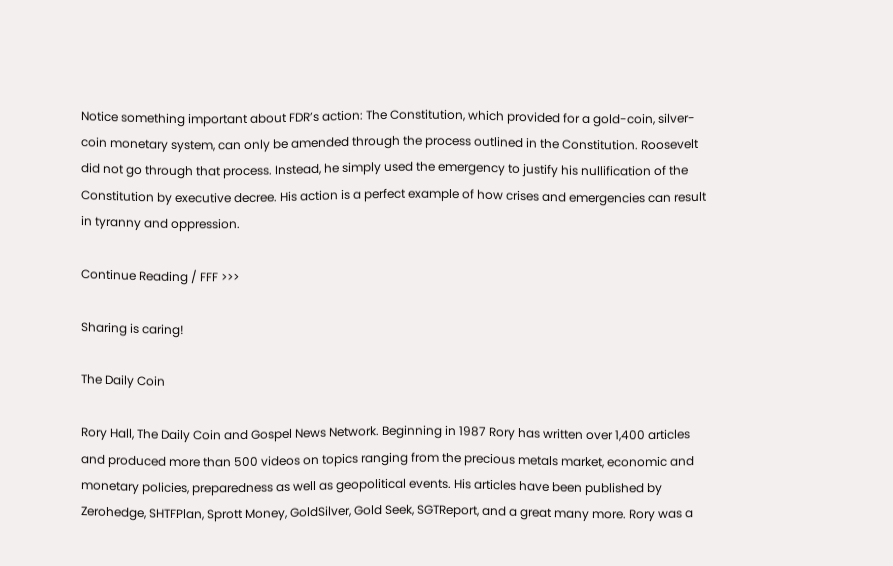Notice something important about FDR’s action: The Constitution, which provided for a gold-coin, silver-coin monetary system, can only be amended through the process outlined in the Constitution. Roosevelt did not go through that process. Instead, he simply used the emergency to justify his nullification of the Constitution by executive decree. His action is a perfect example of how crises and emergencies can result in tyranny and oppression.

Continue Reading / FFF >>>

Sharing is caring!

The Daily Coin

Rory Hall, The Daily Coin and Gospel News Network. Beginning in 1987 Rory has written over 1,400 articles and produced more than 500 videos on topics ranging from the precious metals market, economic and monetary policies, preparedness as well as geopolitical events. His articles have been published by Zerohedge, SHTFPlan, Sprott Money, GoldSilver, Gold Seek, SGTReport, and a great many more. Rory was a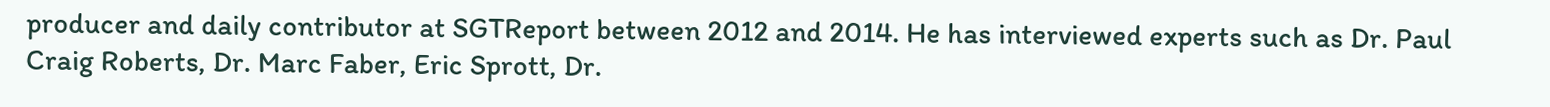producer and daily contributor at SGTReport between 2012 and 2014. He has interviewed experts such as Dr. Paul Craig Roberts, Dr. Marc Faber, Eric Sprott, Dr.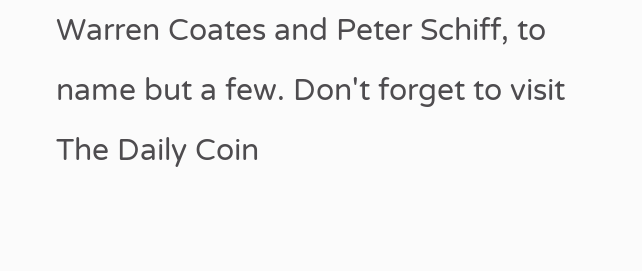Warren Coates and Peter Schiff, to name but a few. Don't forget to visit The Daily Coin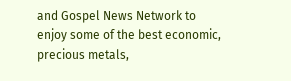and Gospel News Network to enjoy some of the best economic, precious metals,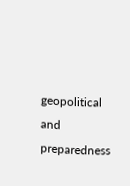geopolitical and preparedness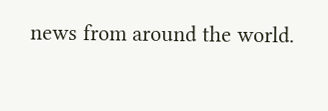news from around the world.